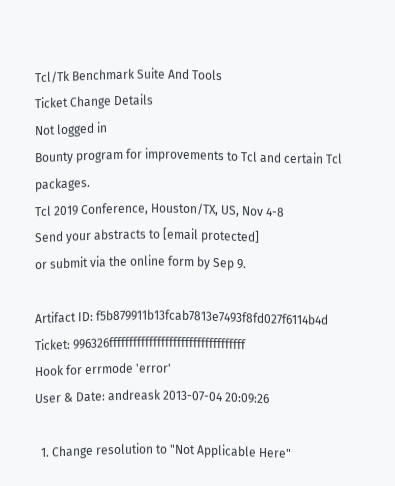Tcl/Tk Benchmark Suite And Tools
Ticket Change Details
Not logged in
Bounty program for improvements to Tcl and certain Tcl packages.
Tcl 2019 Conference, Houston/TX, US, Nov 4-8
Send your abstracts to [email protected]
or submit via the online form by Sep 9.

Artifact ID: f5b879911b13fcab7813e7493f8fd027f6114b4d
Ticket: 996326ffffffffffffffffffffffffffffffffff
Hook for errmode 'error'
User & Date: andreask 2013-07-04 20:09:26

  1. Change resolution to "Not Applicable Here"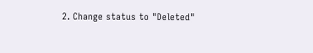2. Change status to "Deleted"